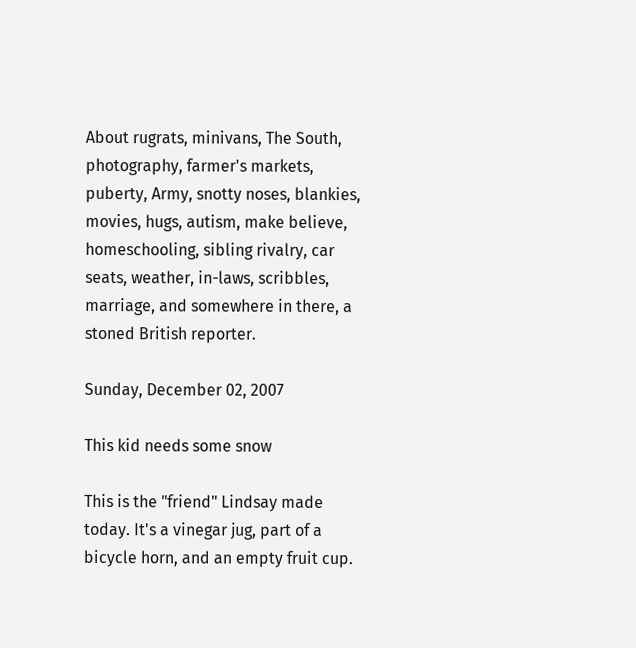About rugrats, minivans, The South, photography, farmer's markets, puberty, Army, snotty noses, blankies, movies, hugs, autism, make believe, homeschooling, sibling rivalry, car seats, weather, in-laws, scribbles, marriage, and somewhere in there, a stoned British reporter.

Sunday, December 02, 2007

This kid needs some snow

This is the "friend" Lindsay made today. It's a vinegar jug, part of a bicycle horn, and an empty fruit cup.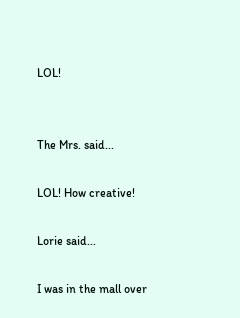LOL!


The Mrs. said...

LOL! How creative!

Lorie said...

I was in the mall over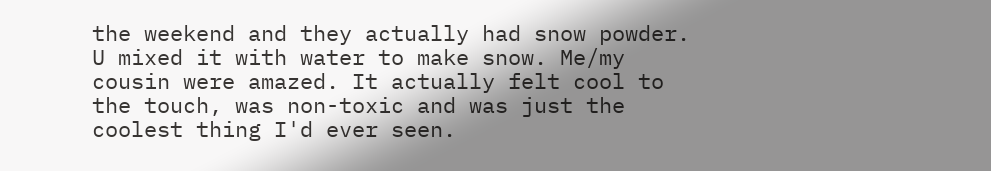the weekend and they actually had snow powder. U mixed it with water to make snow. Me/my cousin were amazed. It actually felt cool to the touch, was non-toxic and was just the coolest thing I'd ever seen.